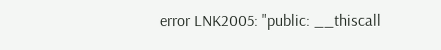error LNK2005: "public: __thiscall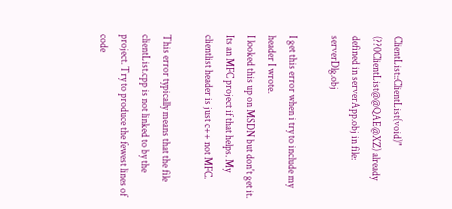ClientList::ClientList(void)" (??0ClientList@@QAE@XZ) already defined in serverApp.obj in file: serverDlg.obj

I get this error when i try to include my header I wrote.
I looked this up on MSDN but don't get it. Its an MFC project if that helps. My clientlist header is just c++ not MFC.

This error typically means that the file clientList.cpp is not linked to by the project. Try to produce the fewest lines of code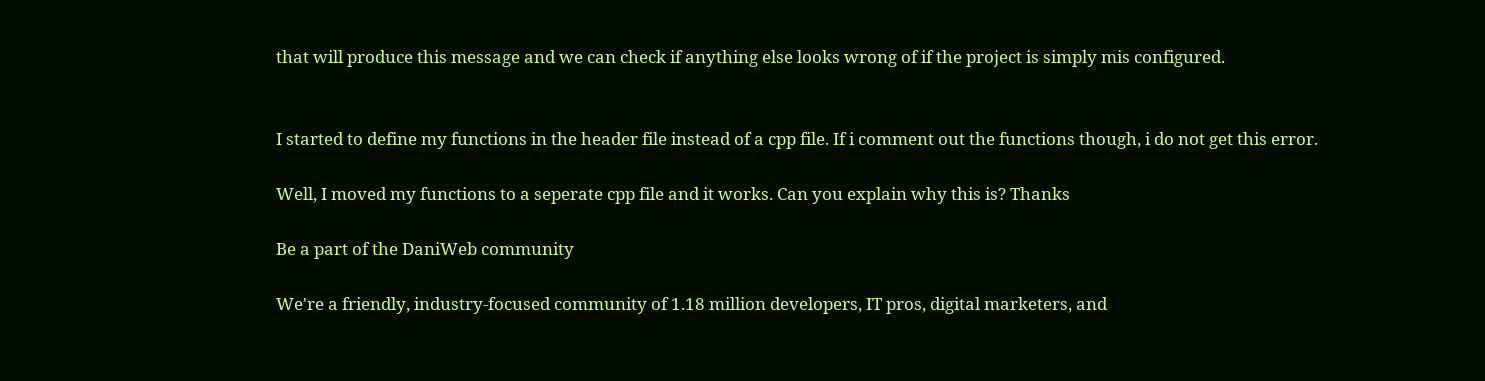that will produce this message and we can check if anything else looks wrong of if the project is simply mis configured.


I started to define my functions in the header file instead of a cpp file. If i comment out the functions though, i do not get this error.

Well, I moved my functions to a seperate cpp file and it works. Can you explain why this is? Thanks

Be a part of the DaniWeb community

We're a friendly, industry-focused community of 1.18 million developers, IT pros, digital marketers, and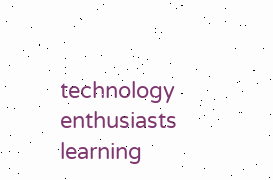technology enthusiasts learning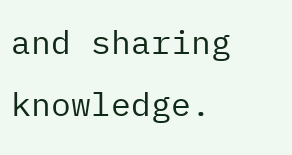and sharing knowledge.